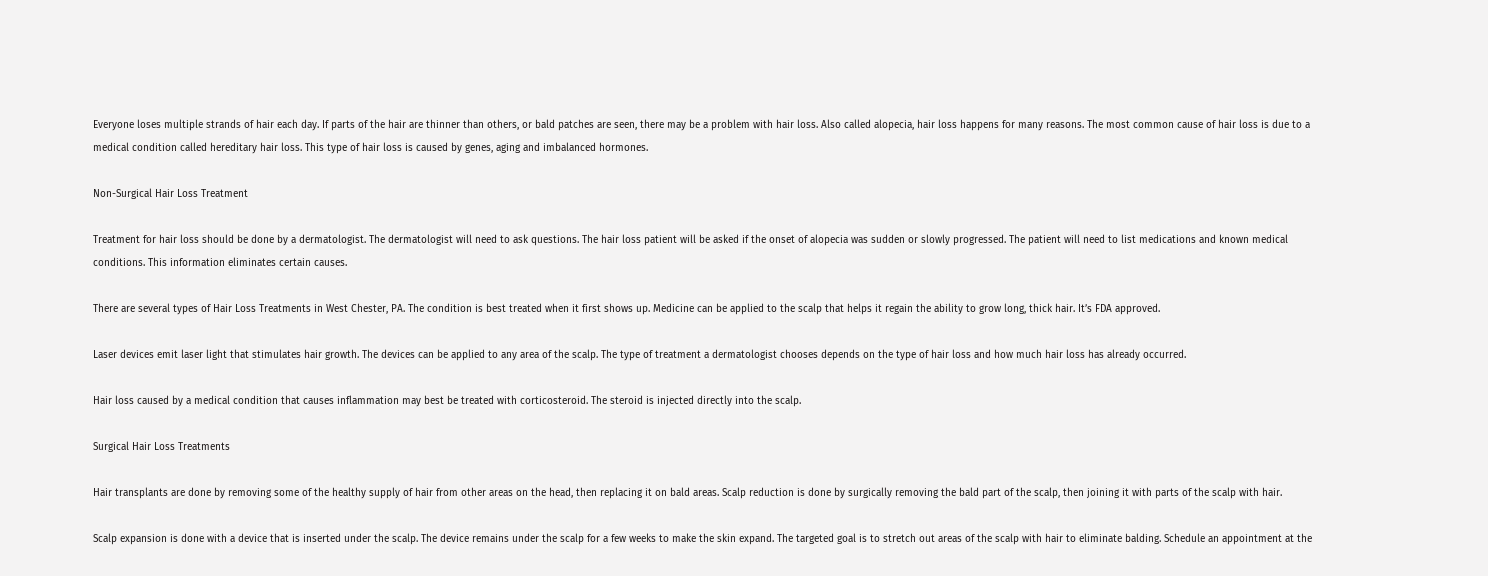Everyone loses multiple strands of hair each day. If parts of the hair are thinner than others, or bald patches are seen, there may be a problem with hair loss. Also called alopecia, hair loss happens for many reasons. The most common cause of hair loss is due to a medical condition called hereditary hair loss. This type of hair loss is caused by genes, aging and imbalanced hormones.

Non-Surgical Hair Loss Treatment

Treatment for hair loss should be done by a dermatologist. The dermatologist will need to ask questions. The hair loss patient will be asked if the onset of alopecia was sudden or slowly progressed. The patient will need to list medications and known medical conditions. This information eliminates certain causes.

There are several types of Hair Loss Treatments in West Chester, PA. The condition is best treated when it first shows up. Medicine can be applied to the scalp that helps it regain the ability to grow long, thick hair. It’s FDA approved.

Laser devices emit laser light that stimulates hair growth. The devices can be applied to any area of the scalp. The type of treatment a dermatologist chooses depends on the type of hair loss and how much hair loss has already occurred.

Hair loss caused by a medical condition that causes inflammation may best be treated with corticosteroid. The steroid is injected directly into the scalp.

Surgical Hair Loss Treatments

Hair transplants are done by removing some of the healthy supply of hair from other areas on the head, then replacing it on bald areas. Scalp reduction is done by surgically removing the bald part of the scalp, then joining it with parts of the scalp with hair.

Scalp expansion is done with a device that is inserted under the scalp. The device remains under the scalp for a few weeks to make the skin expand. The targeted goal is to stretch out areas of the scalp with hair to eliminate balding. Schedule an appointment at the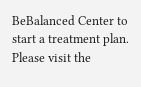BeBalanced Center to start a treatment plan. Please visit the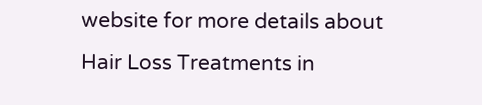website for more details about Hair Loss Treatments in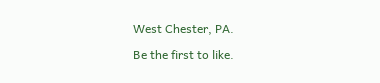West Chester, PA.

Be the first to like.